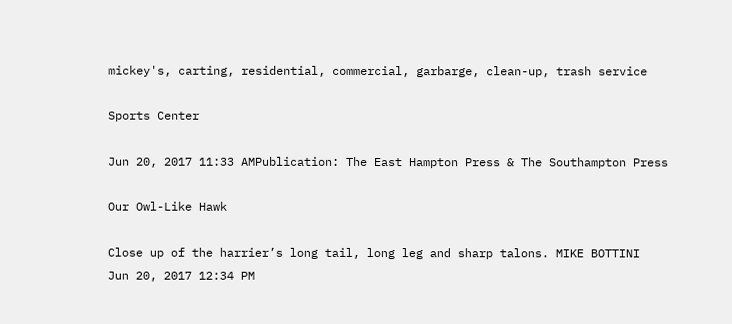mickey's, carting, residential, commercial, garbarge, clean-up, trash service

Sports Center

Jun 20, 2017 11:33 AMPublication: The East Hampton Press & The Southampton Press

Our Owl-Like Hawk

Close up of the harrier’s long tail, long leg and sharp talons. MIKE BOTTINI
Jun 20, 2017 12:34 PM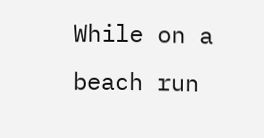While on a beach run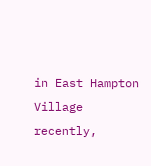in East Hampton Village recently,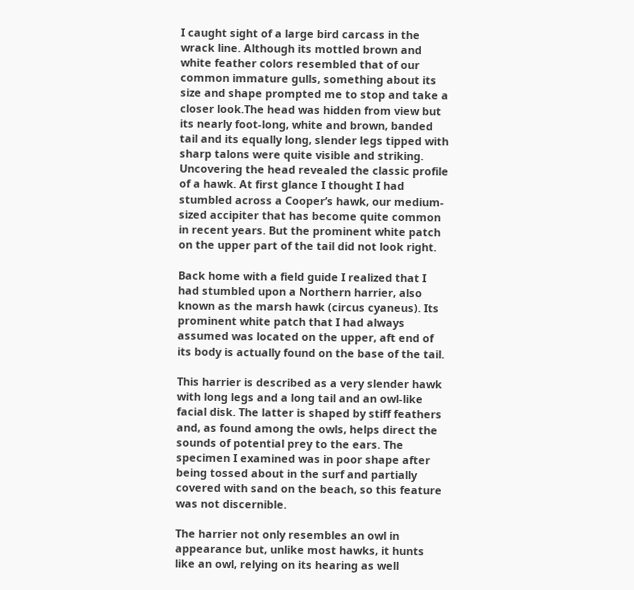I caught sight of a large bird carcass in the wrack line. Although its mottled brown and white feather colors resembled that of our common immature gulls, something about its size and shape prompted me to stop and take a closer look.The head was hidden from view but its nearly foot-long, white and brown, banded tail and its equally long, slender legs tipped with sharp talons were quite visible and striking. Uncovering the head revealed the classic profile of a hawk. At first glance I thought I had stumbled across a Cooper’s hawk, our medium-sized accipiter that has become quite common in recent years. But the prominent white patch on the upper part of the tail did not look right.

Back home with a field guide I realized that I had stumbled upon a Northern harrier, also known as the marsh hawk (circus cyaneus). Its prominent white patch that I had always assumed was located on the upper, aft end of its body is actually found on the base of the tail.

This harrier is described as a very slender hawk with long legs and a long tail and an owl-like facial disk. The latter is shaped by stiff feathers and, as found among the owls, helps direct the sounds of potential prey to the ears. The specimen I examined was in poor shape after being tossed about in the surf and partially covered with sand on the beach, so this feature was not discernible.

The harrier not only resembles an owl in appearance but, unlike most hawks, it hunts like an owl, relying on its hearing as well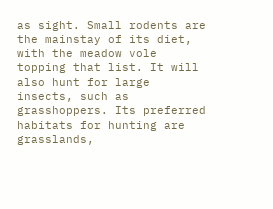as sight. Small rodents are the mainstay of its diet, with the meadow vole topping that list. It will also hunt for large insects, such as grasshoppers. Its preferred habitats for hunting are grasslands,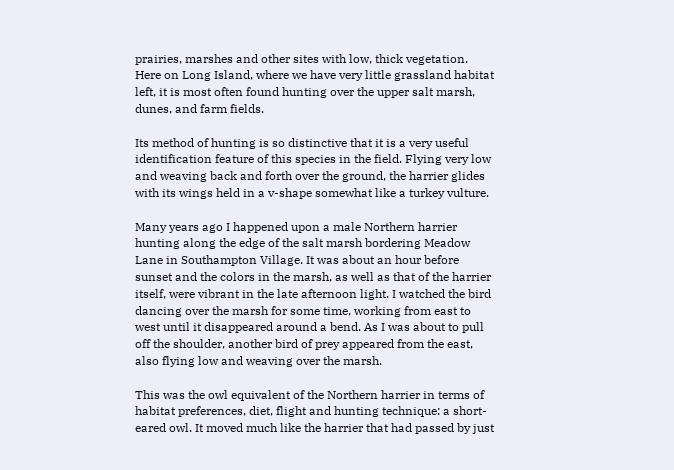prairies, marshes and other sites with low, thick vegetation. Here on Long Island, where we have very little grassland habitat left, it is most often found hunting over the upper salt marsh, dunes, and farm fields.

Its method of hunting is so distinctive that it is a very useful identification feature of this species in the field. Flying very low and weaving back and forth over the ground, the harrier glides with its wings held in a v-shape somewhat like a turkey vulture.

Many years ago I happened upon a male Northern harrier hunting along the edge of the salt marsh bordering Meadow Lane in Southampton Village. It was about an hour before sunset and the colors in the marsh, as well as that of the harrier itself, were vibrant in the late afternoon light. I watched the bird dancing over the marsh for some time, working from east to west until it disappeared around a bend. As I was about to pull off the shoulder, another bird of prey appeared from the east, also flying low and weaving over the marsh.

This was the owl equivalent of the Northern harrier in terms of habitat preferences, diet, flight and hunting technique: a short-eared owl. It moved much like the harrier that had passed by just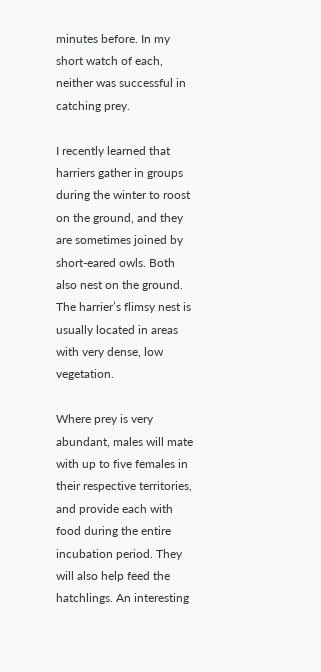minutes before. In my short watch of each, neither was successful in catching prey.

I recently learned that harriers gather in groups during the winter to roost on the ground, and they are sometimes joined by short-eared owls. Both also nest on the ground. The harrier’s flimsy nest is usually located in areas with very dense, low vegetation.

Where prey is very abundant, males will mate with up to five females in their respective territories, and provide each with food during the entire incubation period. They will also help feed the hatchlings. An interesting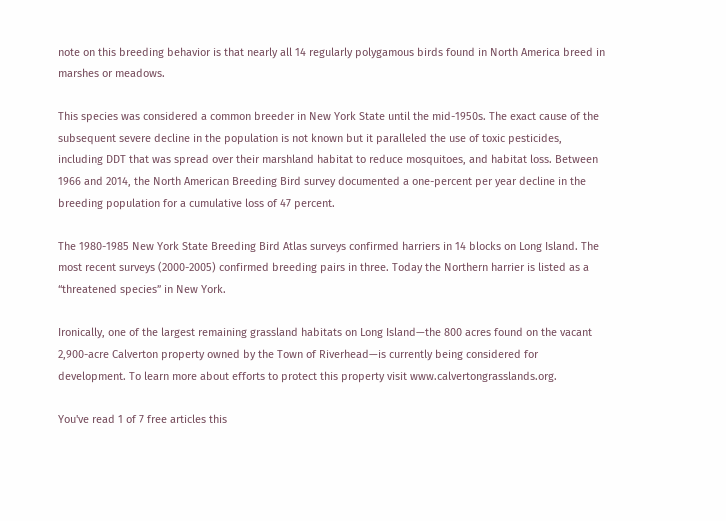note on this breeding behavior is that nearly all 14 regularly polygamous birds found in North America breed in marshes or meadows.

This species was considered a common breeder in New York State until the mid-1950s. The exact cause of the subsequent severe decline in the population is not known but it paralleled the use of toxic pesticides, including DDT that was spread over their marshland habitat to reduce mosquitoes, and habitat loss. Between 1966 and 2014, the North American Breeding Bird survey documented a one-percent per year decline in the breeding population for a cumulative loss of 47 percent.

The 1980-1985 New York State Breeding Bird Atlas surveys confirmed harriers in 14 blocks on Long Island. The most recent surveys (2000-2005) confirmed breeding pairs in three. Today the Northern harrier is listed as a “threatened species” in New York.

Ironically, one of the largest remaining grassland habitats on Long Island—the 800 acres found on the vacant 2,900-acre Calverton property owned by the Town of Riverhead—is currently being considered for development. To learn more about efforts to protect this property visit www.calvertongrasslands.org.

You've read 1 of 7 free articles this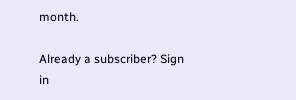month.

Already a subscriber? Sign in